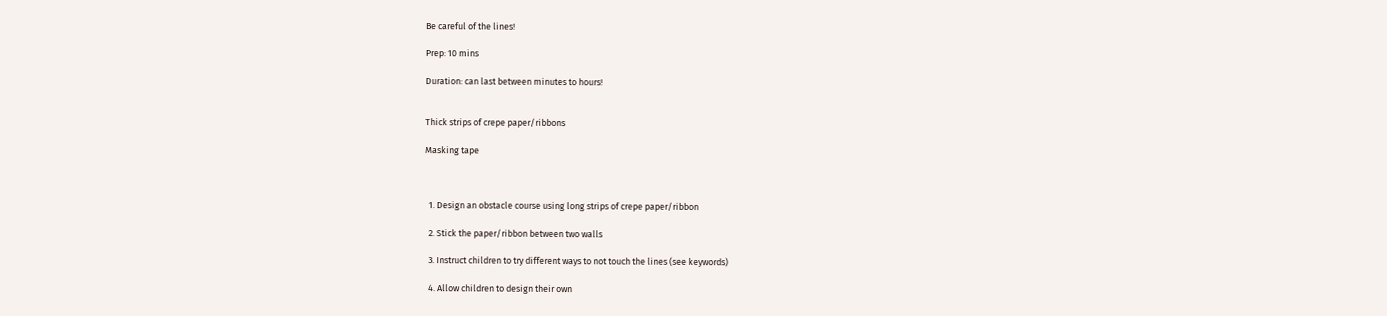Be careful of the lines!

Prep: 10 mins

Duration: can last between minutes to hours!


Thick strips of crepe paper/ribbons

Masking tape



  1. Design an obstacle course using long strips of crepe paper/ribbon

  2. Stick the paper/ribbon between two walls

  3. Instruct children to try different ways to not touch the lines (see keywords)

  4. Allow children to design their own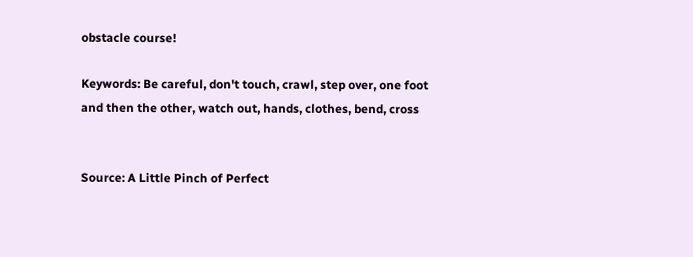obstacle course!

Keywords: Be careful, don't touch, crawl, step over, one foot and then the other, watch out, hands, clothes, bend, cross


Source: A Little Pinch of Perfect